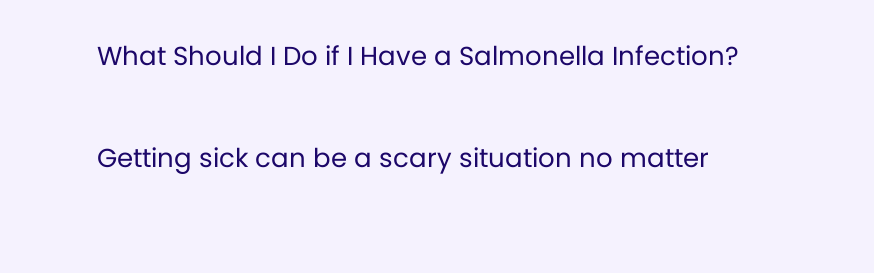What Should I Do if I Have a Salmonella Infection?

Getting sick can be a scary situation no matter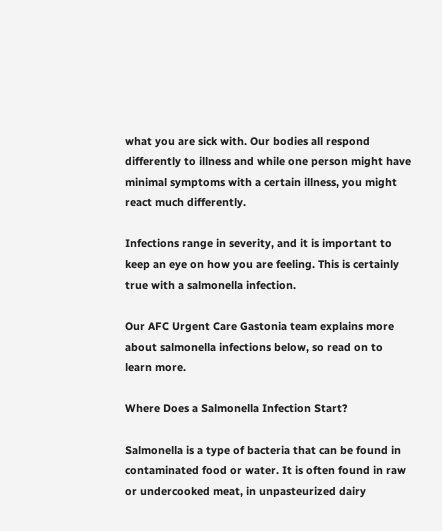what you are sick with. Our bodies all respond differently to illness and while one person might have minimal symptoms with a certain illness, you might react much differently.

Infections range in severity, and it is important to keep an eye on how you are feeling. This is certainly true with a salmonella infection.

Our AFC Urgent Care Gastonia team explains more about salmonella infections below, so read on to learn more.

Where Does a Salmonella Infection Start?

Salmonella is a type of bacteria that can be found in contaminated food or water. It is often found in raw or undercooked meat, in unpasteurized dairy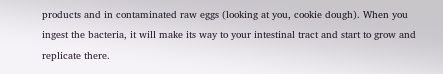products and in contaminated raw eggs (looking at you, cookie dough). When you ingest the bacteria, it will make its way to your intestinal tract and start to grow and replicate there.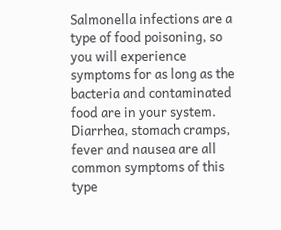Salmonella infections are a type of food poisoning, so you will experience symptoms for as long as the bacteria and contaminated food are in your system. Diarrhea, stomach cramps, fever and nausea are all common symptoms of this type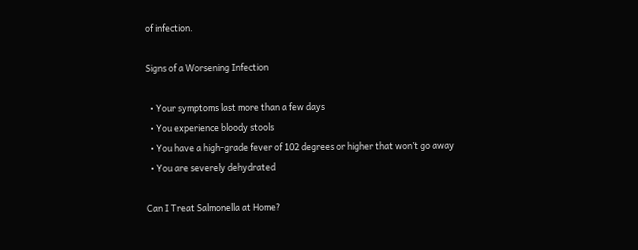of infection.

Signs of a Worsening Infection

  • Your symptoms last more than a few days
  • You experience bloody stools
  • You have a high-grade fever of 102 degrees or higher that won’t go away
  • You are severely dehydrated

Can I Treat Salmonella at Home?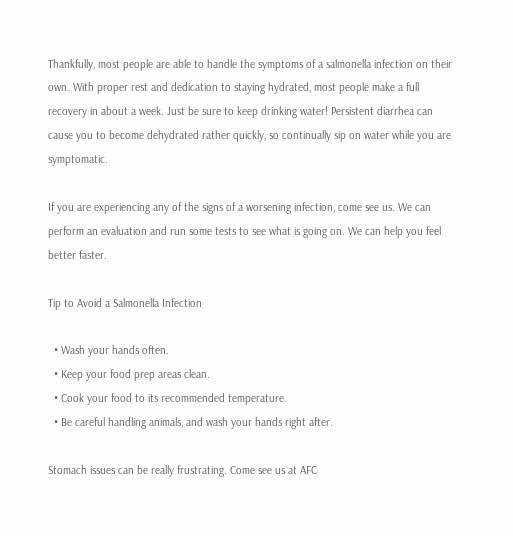Thankfully, most people are able to handle the symptoms of a salmonella infection on their own. With proper rest and dedication to staying hydrated, most people make a full recovery in about a week. Just be sure to keep drinking water! Persistent diarrhea can cause you to become dehydrated rather quickly, so continually sip on water while you are symptomatic.

If you are experiencing any of the signs of a worsening infection, come see us. We can perform an evaluation and run some tests to see what is going on. We can help you feel better faster.

Tip to Avoid a Salmonella Infection

  • Wash your hands often.
  • Keep your food prep areas clean.
  • Cook your food to its recommended temperature.
  • Be careful handling animals, and wash your hands right after.

Stomach issues can be really frustrating. Come see us at AFC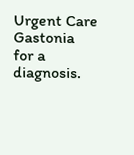Urgent Care Gastonia for a diagnosis.